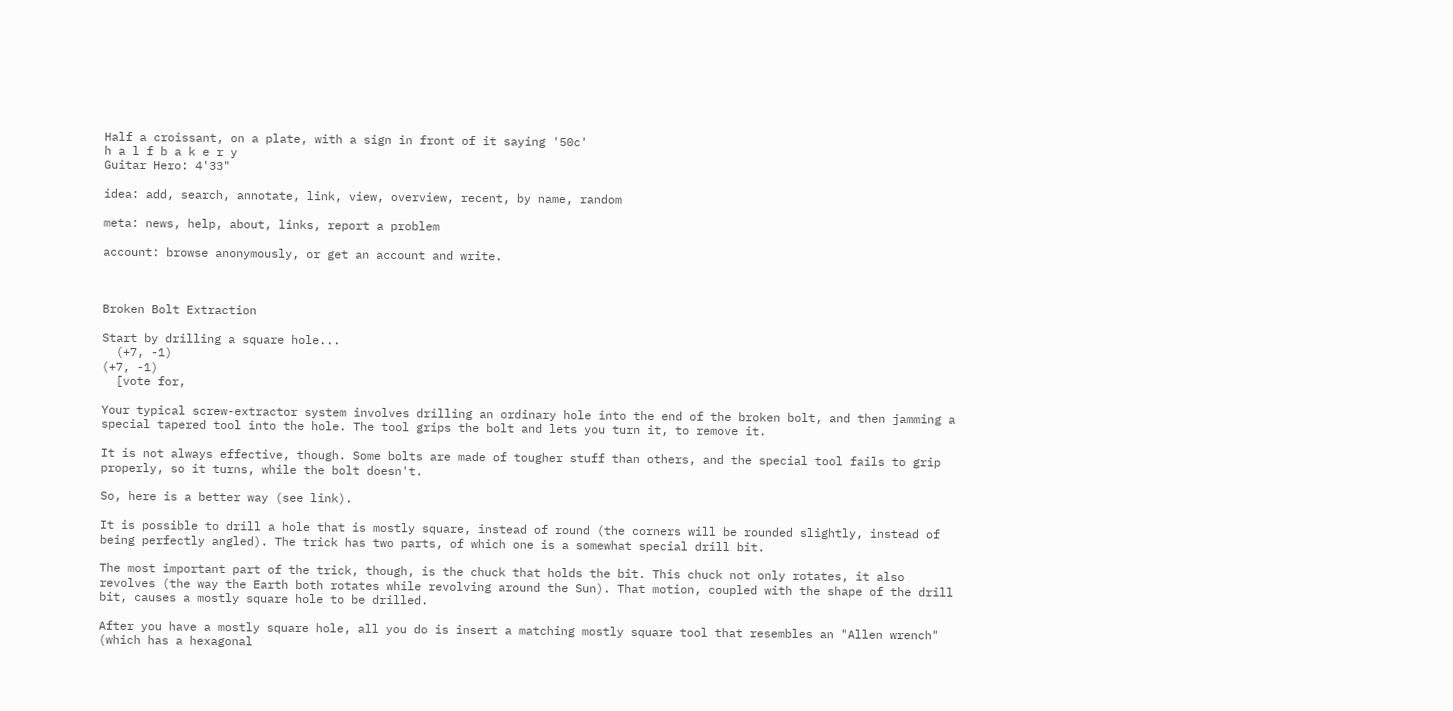Half a croissant, on a plate, with a sign in front of it saying '50c'
h a l f b a k e r y
Guitar Hero: 4'33"

idea: add, search, annotate, link, view, overview, recent, by name, random

meta: news, help, about, links, report a problem

account: browse anonymously, or get an account and write.



Broken Bolt Extraction

Start by drilling a square hole...
  (+7, -1)
(+7, -1)
  [vote for,

Your typical screw-extractor system involves drilling an ordinary hole into the end of the broken bolt, and then jamming a special tapered tool into the hole. The tool grips the bolt and lets you turn it, to remove it.

It is not always effective, though. Some bolts are made of tougher stuff than others, and the special tool fails to grip properly, so it turns, while the bolt doesn't.

So, here is a better way (see link).

It is possible to drill a hole that is mostly square, instead of round (the corners will be rounded slightly, instead of being perfectly angled). The trick has two parts, of which one is a somewhat special drill bit.

The most important part of the trick, though, is the chuck that holds the bit. This chuck not only rotates, it also revolves (the way the Earth both rotates while revolving around the Sun). That motion, coupled with the shape of the drill bit, causes a mostly square hole to be drilled.

After you have a mostly square hole, all you do is insert a matching mostly square tool that resembles an "Allen wrench" (which has a hexagonal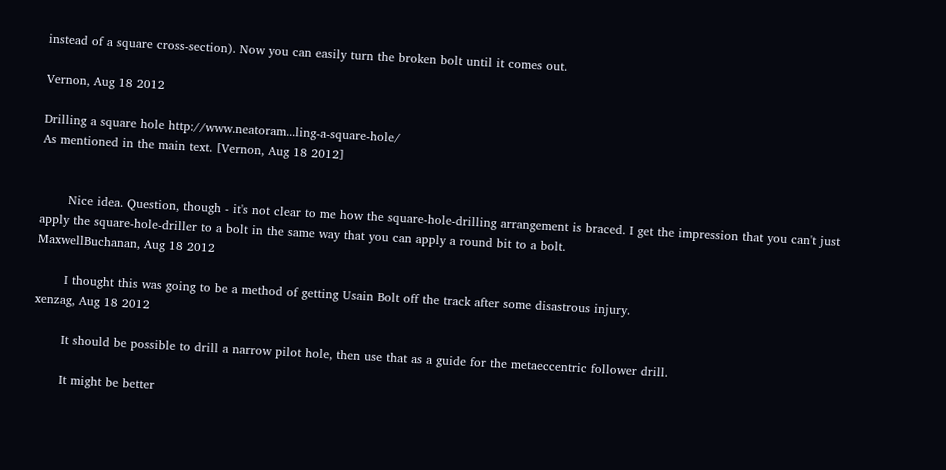instead of a square cross-section). Now you can easily turn the broken bolt until it comes out.

Vernon, Aug 18 2012

Drilling a square hole http://www.neatoram...ling-a-square-hole/
As mentioned in the main text. [Vernon, Aug 18 2012]


       Nice idea. Question, though - it's not clear to me how the square-hole-drilling arrangement is braced. I get the impression that you can't just apply the square-hole-driller to a bolt in the same way that you can apply a round bit to a bolt.
MaxwellBuchanan, Aug 18 2012

       I thought this was going to be a method of getting Usain Bolt off the track after some disastrous injury.
xenzag, Aug 18 2012

       It should be possible to drill a narrow pilot hole, then use that as a guide for the metaeccentric follower drill.

       It might be better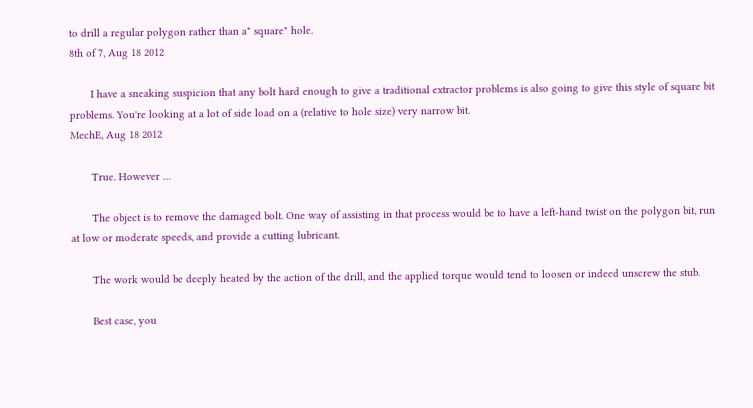to drill a regular polygon rather than a" square" hole.
8th of 7, Aug 18 2012

       I have a sneaking suspicion that any bolt hard enough to give a traditional extractor problems is also going to give this style of square bit problems. You're looking at a lot of side load on a (relative to hole size) very narrow bit.
MechE, Aug 18 2012

       True. However …

       The object is to remove the damaged bolt. One way of assisting in that process would be to have a left-hand twist on the polygon bit, run at low or moderate speeds, and provide a cutting lubricant.

       The work would be deeply heated by the action of the drill, and the applied torque would tend to loosen or indeed unscrew the stub.

       Best case, you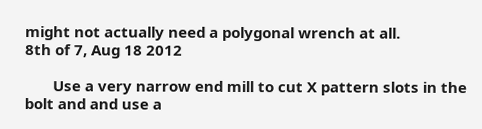might not actually need a polygonal wrench at all.
8th of 7, Aug 18 2012

       Use a very narrow end mill to cut X pattern slots in the bolt and and use a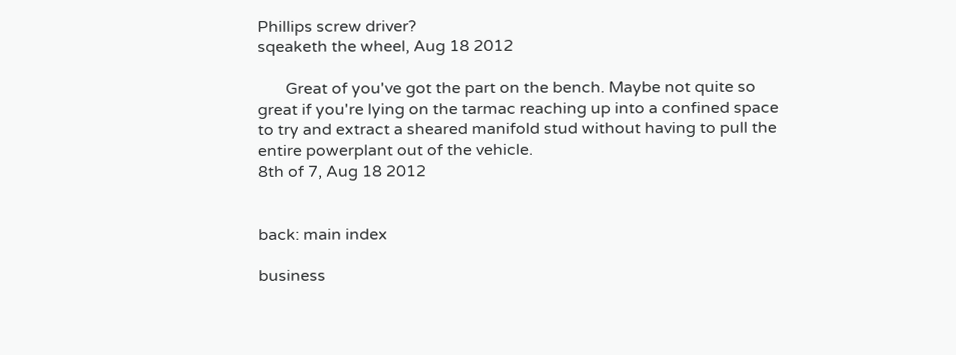Phillips screw driver?
sqeaketh the wheel, Aug 18 2012

       Great of you've got the part on the bench. Maybe not quite so great if you're lying on the tarmac reaching up into a confined space to try and extract a sheared manifold stud without having to pull the entire powerplant out of the vehicle.
8th of 7, Aug 18 2012


back: main index

business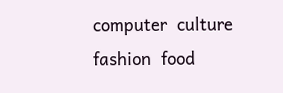computer  culture  fashion  food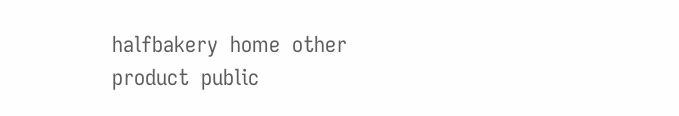halfbakery  home  other  product  public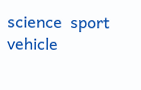science  sport  vehicle